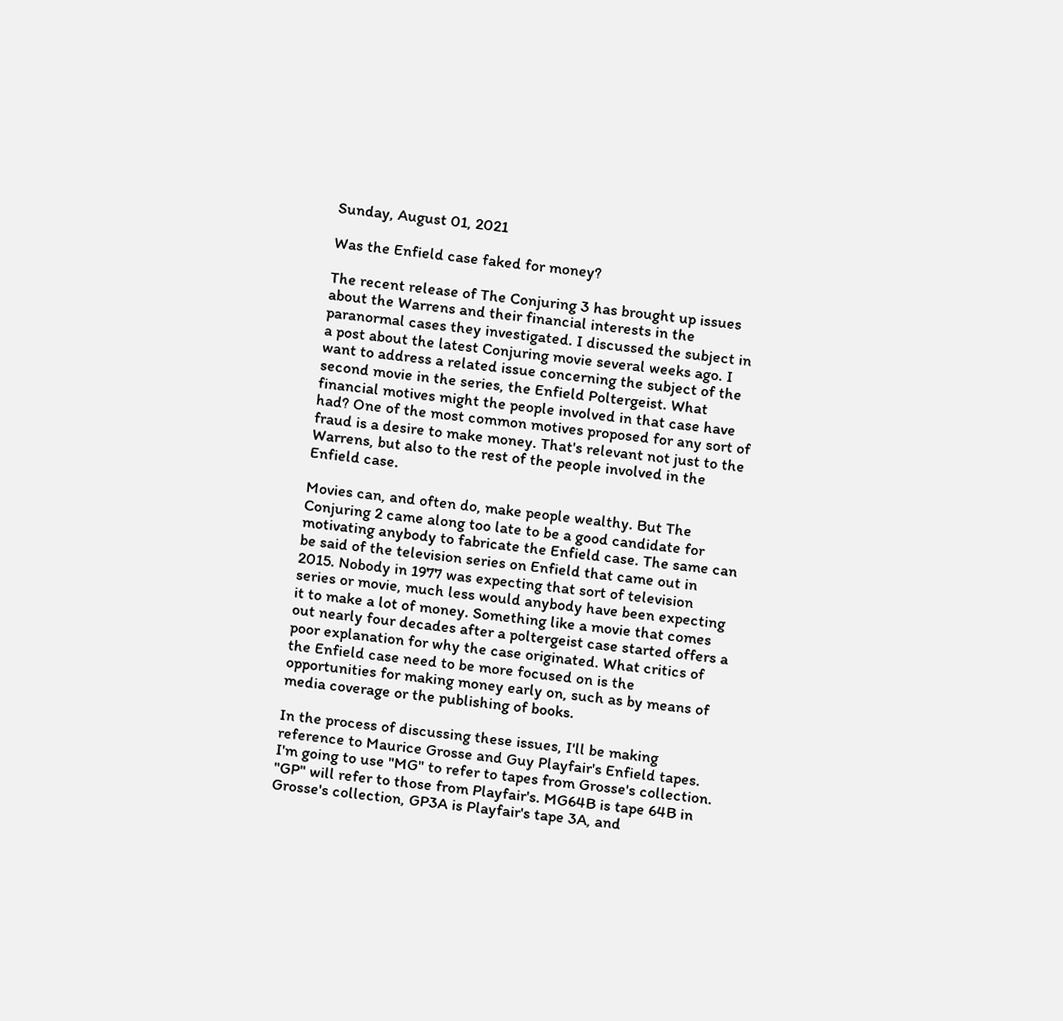Sunday, August 01, 2021

Was the Enfield case faked for money?

The recent release of The Conjuring 3 has brought up issues about the Warrens and their financial interests in the paranormal cases they investigated. I discussed the subject in a post about the latest Conjuring movie several weeks ago. I want to address a related issue concerning the subject of the second movie in the series, the Enfield Poltergeist. What financial motives might the people involved in that case have had? One of the most common motives proposed for any sort of fraud is a desire to make money. That's relevant not just to the Warrens, but also to the rest of the people involved in the Enfield case.

Movies can, and often do, make people wealthy. But The Conjuring 2 came along too late to be a good candidate for motivating anybody to fabricate the Enfield case. The same can be said of the television series on Enfield that came out in 2015. Nobody in 1977 was expecting that sort of television series or movie, much less would anybody have been expecting it to make a lot of money. Something like a movie that comes out nearly four decades after a poltergeist case started offers a poor explanation for why the case originated. What critics of the Enfield case need to be more focused on is the opportunities for making money early on, such as by means of media coverage or the publishing of books.

In the process of discussing these issues, I'll be making reference to Maurice Grosse and Guy Playfair's Enfield tapes. I'm going to use "MG" to refer to tapes from Grosse's collection. "GP" will refer to those from Playfair's. MG64B is tape 64B in Grosse's collection, GP3A is Playfair's tape 3A, and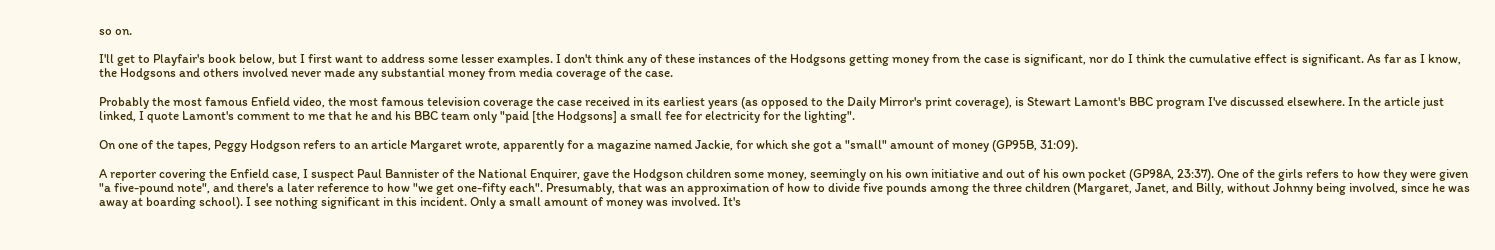so on.

I'll get to Playfair's book below, but I first want to address some lesser examples. I don't think any of these instances of the Hodgsons getting money from the case is significant, nor do I think the cumulative effect is significant. As far as I know, the Hodgsons and others involved never made any substantial money from media coverage of the case.

Probably the most famous Enfield video, the most famous television coverage the case received in its earliest years (as opposed to the Daily Mirror's print coverage), is Stewart Lamont's BBC program I've discussed elsewhere. In the article just linked, I quote Lamont's comment to me that he and his BBC team only "paid [the Hodgsons] a small fee for electricity for the lighting".

On one of the tapes, Peggy Hodgson refers to an article Margaret wrote, apparently for a magazine named Jackie, for which she got a "small" amount of money (GP95B, 31:09).

A reporter covering the Enfield case, I suspect Paul Bannister of the National Enquirer, gave the Hodgson children some money, seemingly on his own initiative and out of his own pocket (GP98A, 23:37). One of the girls refers to how they were given "a five-pound note", and there's a later reference to how "we get one-fifty each". Presumably, that was an approximation of how to divide five pounds among the three children (Margaret, Janet, and Billy, without Johnny being involved, since he was away at boarding school). I see nothing significant in this incident. Only a small amount of money was involved. It's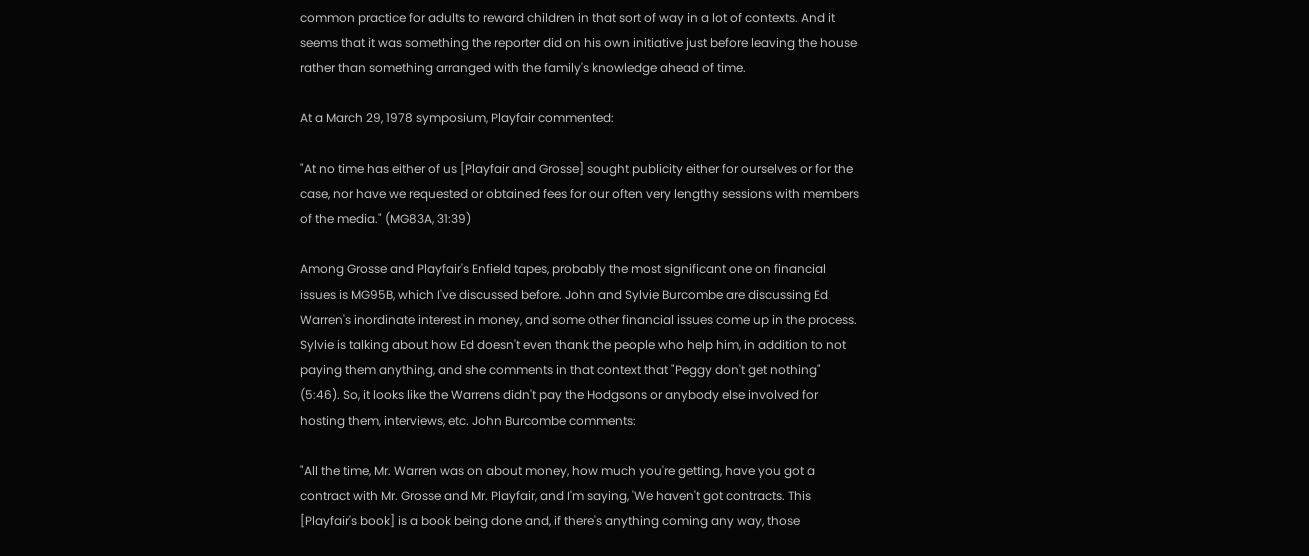common practice for adults to reward children in that sort of way in a lot of contexts. And it seems that it was something the reporter did on his own initiative just before leaving the house rather than something arranged with the family's knowledge ahead of time.

At a March 29, 1978 symposium, Playfair commented:

"At no time has either of us [Playfair and Grosse] sought publicity either for ourselves or for the case, nor have we requested or obtained fees for our often very lengthy sessions with members of the media." (MG83A, 31:39)

Among Grosse and Playfair's Enfield tapes, probably the most significant one on financial issues is MG95B, which I've discussed before. John and Sylvie Burcombe are discussing Ed Warren's inordinate interest in money, and some other financial issues come up in the process. Sylvie is talking about how Ed doesn't even thank the people who help him, in addition to not paying them anything, and she comments in that context that "Peggy don't get nothing" (5:46). So, it looks like the Warrens didn't pay the Hodgsons or anybody else involved for hosting them, interviews, etc. John Burcombe comments:

"All the time, Mr. Warren was on about money, how much you're getting, have you got a contract with Mr. Grosse and Mr. Playfair, and I'm saying, 'We haven't got contracts. This [Playfair's book] is a book being done and, if there's anything coming any way, those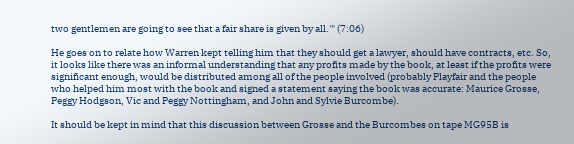two gentlemen are going to see that a fair share is given by all.'" (7:06)

He goes on to relate how Warren kept telling him that they should get a lawyer, should have contracts, etc. So, it looks like there was an informal understanding that any profits made by the book, at least if the profits were significant enough, would be distributed among all of the people involved (probably Playfair and the people who helped him most with the book and signed a statement saying the book was accurate: Maurice Grosse, Peggy Hodgson, Vic and Peggy Nottingham, and John and Sylvie Burcombe).

It should be kept in mind that this discussion between Grosse and the Burcombes on tape MG95B is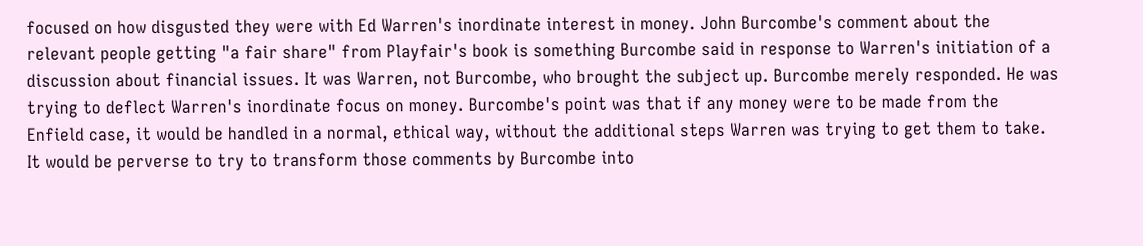focused on how disgusted they were with Ed Warren's inordinate interest in money. John Burcombe's comment about the relevant people getting "a fair share" from Playfair's book is something Burcombe said in response to Warren's initiation of a discussion about financial issues. It was Warren, not Burcombe, who brought the subject up. Burcombe merely responded. He was trying to deflect Warren's inordinate focus on money. Burcombe's point was that if any money were to be made from the Enfield case, it would be handled in a normal, ethical way, without the additional steps Warren was trying to get them to take. It would be perverse to try to transform those comments by Burcombe into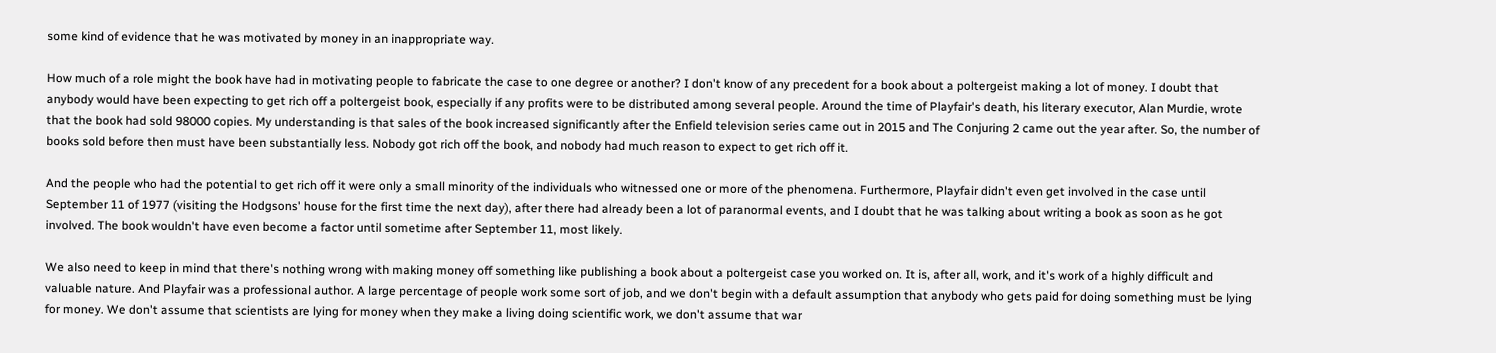some kind of evidence that he was motivated by money in an inappropriate way.

How much of a role might the book have had in motivating people to fabricate the case to one degree or another? I don't know of any precedent for a book about a poltergeist making a lot of money. I doubt that anybody would have been expecting to get rich off a poltergeist book, especially if any profits were to be distributed among several people. Around the time of Playfair's death, his literary executor, Alan Murdie, wrote that the book had sold 98000 copies. My understanding is that sales of the book increased significantly after the Enfield television series came out in 2015 and The Conjuring 2 came out the year after. So, the number of books sold before then must have been substantially less. Nobody got rich off the book, and nobody had much reason to expect to get rich off it.

And the people who had the potential to get rich off it were only a small minority of the individuals who witnessed one or more of the phenomena. Furthermore, Playfair didn't even get involved in the case until September 11 of 1977 (visiting the Hodgsons' house for the first time the next day), after there had already been a lot of paranormal events, and I doubt that he was talking about writing a book as soon as he got involved. The book wouldn't have even become a factor until sometime after September 11, most likely.

We also need to keep in mind that there's nothing wrong with making money off something like publishing a book about a poltergeist case you worked on. It is, after all, work, and it's work of a highly difficult and valuable nature. And Playfair was a professional author. A large percentage of people work some sort of job, and we don't begin with a default assumption that anybody who gets paid for doing something must be lying for money. We don't assume that scientists are lying for money when they make a living doing scientific work, we don't assume that war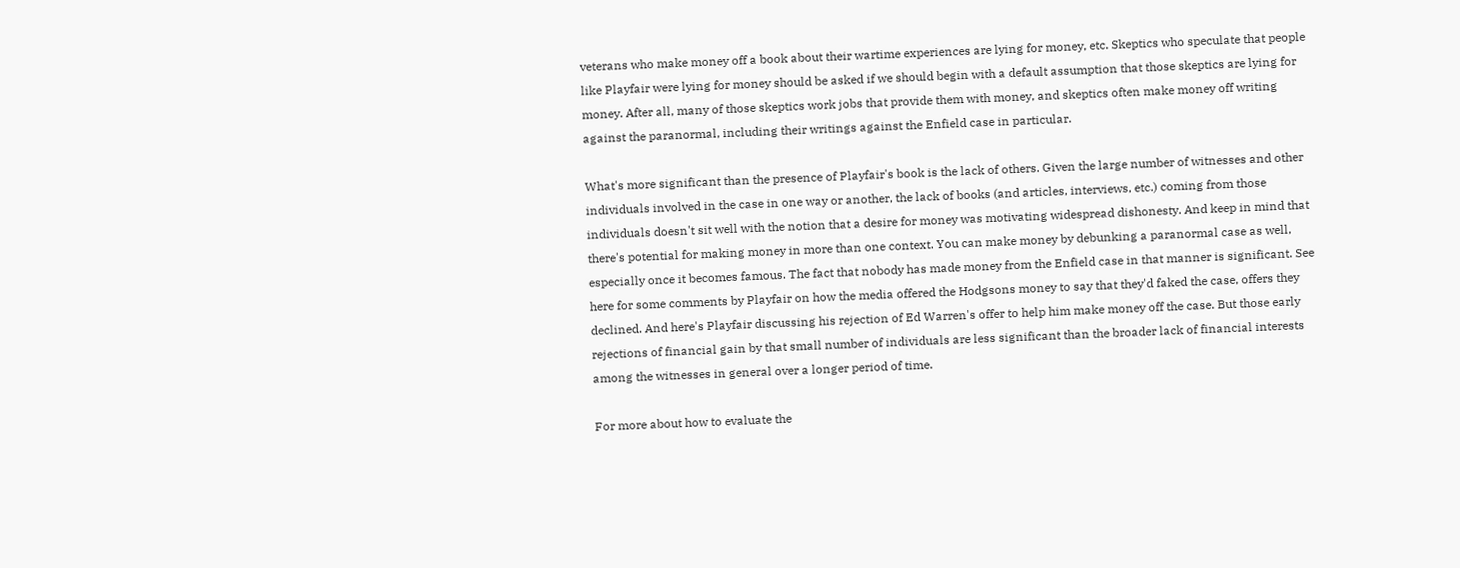veterans who make money off a book about their wartime experiences are lying for money, etc. Skeptics who speculate that people like Playfair were lying for money should be asked if we should begin with a default assumption that those skeptics are lying for money. After all, many of those skeptics work jobs that provide them with money, and skeptics often make money off writing against the paranormal, including their writings against the Enfield case in particular.

What's more significant than the presence of Playfair's book is the lack of others. Given the large number of witnesses and other individuals involved in the case in one way or another, the lack of books (and articles, interviews, etc.) coming from those individuals doesn't sit well with the notion that a desire for money was motivating widespread dishonesty. And keep in mind that there's potential for making money in more than one context. You can make money by debunking a paranormal case as well, especially once it becomes famous. The fact that nobody has made money from the Enfield case in that manner is significant. See here for some comments by Playfair on how the media offered the Hodgsons money to say that they'd faked the case, offers they declined. And here's Playfair discussing his rejection of Ed Warren's offer to help him make money off the case. But those early rejections of financial gain by that small number of individuals are less significant than the broader lack of financial interests among the witnesses in general over a longer period of time.

For more about how to evaluate the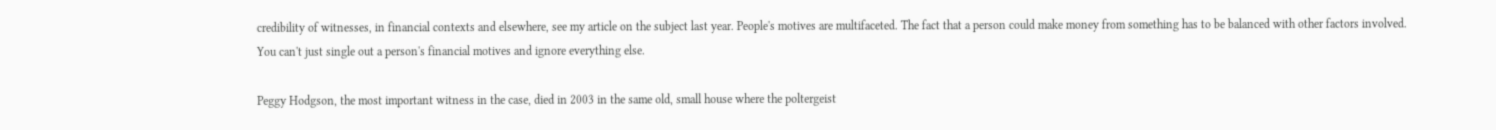credibility of witnesses, in financial contexts and elsewhere, see my article on the subject last year. People's motives are multifaceted. The fact that a person could make money from something has to be balanced with other factors involved. You can't just single out a person's financial motives and ignore everything else.

Peggy Hodgson, the most important witness in the case, died in 2003 in the same old, small house where the poltergeist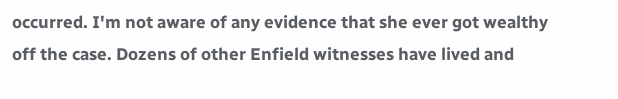occurred. I'm not aware of any evidence that she ever got wealthy off the case. Dozens of other Enfield witnesses have lived and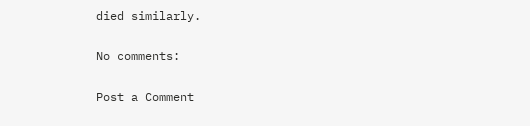died similarly.

No comments:

Post a Comment